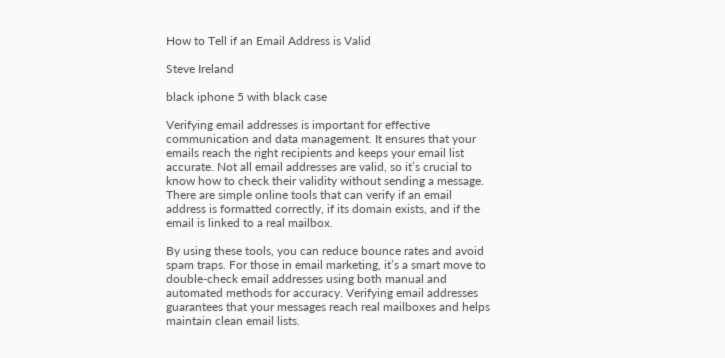How to Tell if an Email Address is Valid

Steve Ireland

black iphone 5 with black case

Verifying email addresses is important for effective communication and data management. It ensures that your emails reach the right recipients and keeps your email list accurate. Not all email addresses are valid, so it’s crucial to know how to check their validity without sending a message. There are simple online tools that can verify if an email address is formatted correctly, if its domain exists, and if the email is linked to a real mailbox.

By using these tools, you can reduce bounce rates and avoid spam traps. For those in email marketing, it’s a smart move to double-check email addresses using both manual and automated methods for accuracy. Verifying email addresses guarantees that your messages reach real mailboxes and helps maintain clean email lists.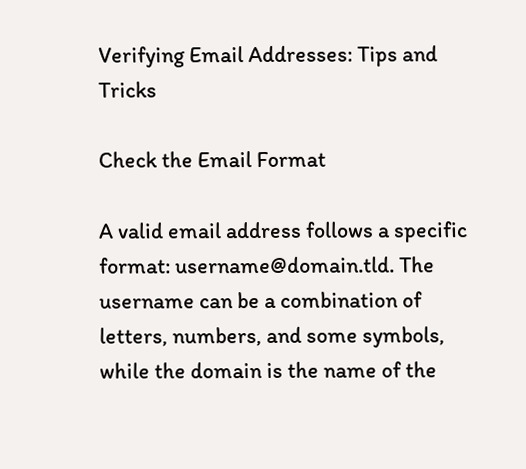Verifying Email Addresses: Tips and Tricks

Check the Email Format

A valid email address follows a specific format: username@domain.tld. The username can be a combination of letters, numbers, and some symbols, while the domain is the name of the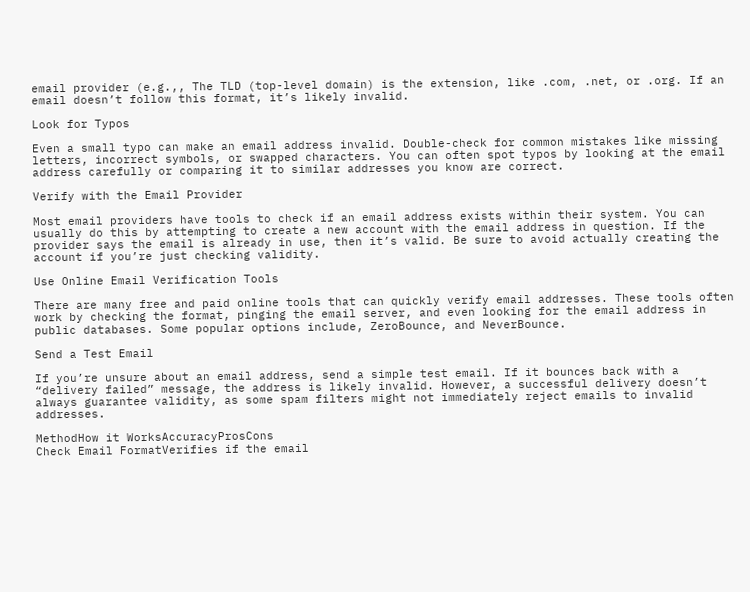email provider (e.g.,, The TLD (top-level domain) is the extension, like .com, .net, or .org. If an email doesn’t follow this format, it’s likely invalid.

Look for Typos

Even a small typo can make an email address invalid. Double-check for common mistakes like missing letters, incorrect symbols, or swapped characters. You can often spot typos by looking at the email address carefully or comparing it to similar addresses you know are correct.

Verify with the Email Provider

Most email providers have tools to check if an email address exists within their system. You can usually do this by attempting to create a new account with the email address in question. If the provider says the email is already in use, then it’s valid. Be sure to avoid actually creating the account if you’re just checking validity.

Use Online Email Verification Tools

There are many free and paid online tools that can quickly verify email addresses. These tools often work by checking the format, pinging the email server, and even looking for the email address in public databases. Some popular options include, ZeroBounce, and NeverBounce.

Send a Test Email

If you’re unsure about an email address, send a simple test email. If it bounces back with a “delivery failed” message, the address is likely invalid. However, a successful delivery doesn’t always guarantee validity, as some spam filters might not immediately reject emails to invalid addresses.

MethodHow it WorksAccuracyProsCons
Check Email FormatVerifies if the email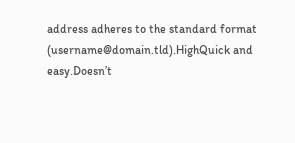address adheres to the standard format (username@domain.tld).HighQuick and easy.Doesn’t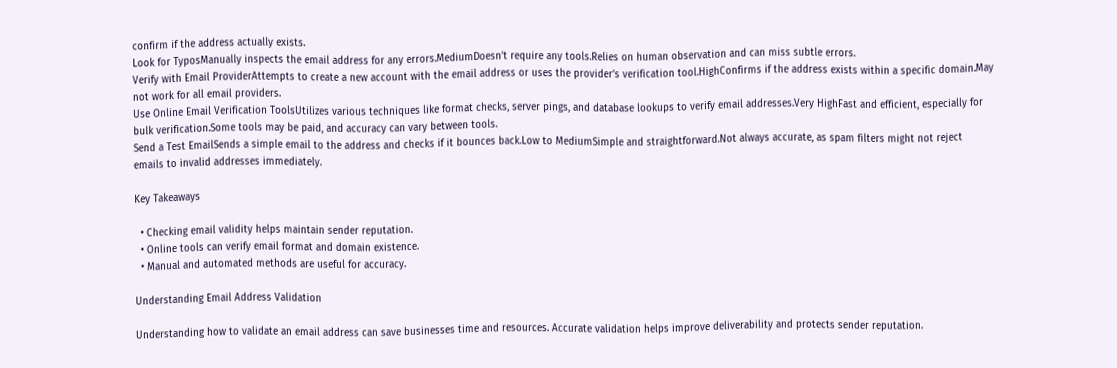confirm if the address actually exists.
Look for TyposManually inspects the email address for any errors.MediumDoesn’t require any tools.Relies on human observation and can miss subtle errors.
Verify with Email ProviderAttempts to create a new account with the email address or uses the provider’s verification tool.HighConfirms if the address exists within a specific domain.May not work for all email providers.
Use Online Email Verification ToolsUtilizes various techniques like format checks, server pings, and database lookups to verify email addresses.Very HighFast and efficient, especially for bulk verification.Some tools may be paid, and accuracy can vary between tools.
Send a Test EmailSends a simple email to the address and checks if it bounces back.Low to MediumSimple and straightforward.Not always accurate, as spam filters might not reject emails to invalid addresses immediately.

Key Takeaways

  • Checking email validity helps maintain sender reputation.
  • Online tools can verify email format and domain existence.
  • Manual and automated methods are useful for accuracy.

Understanding Email Address Validation

Understanding how to validate an email address can save businesses time and resources. Accurate validation helps improve deliverability and protects sender reputation.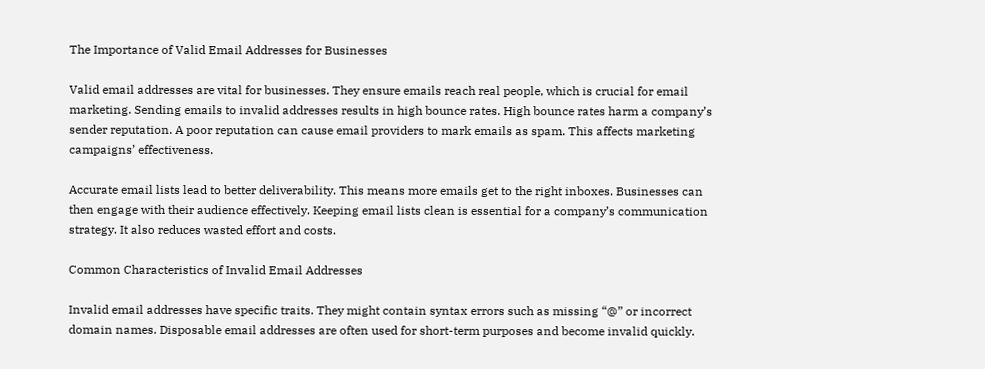The Importance of Valid Email Addresses for Businesses

Valid email addresses are vital for businesses. They ensure emails reach real people, which is crucial for email marketing. Sending emails to invalid addresses results in high bounce rates. High bounce rates harm a company’s sender reputation. A poor reputation can cause email providers to mark emails as spam. This affects marketing campaigns’ effectiveness.

Accurate email lists lead to better deliverability. This means more emails get to the right inboxes. Businesses can then engage with their audience effectively. Keeping email lists clean is essential for a company’s communication strategy. It also reduces wasted effort and costs.

Common Characteristics of Invalid Email Addresses

Invalid email addresses have specific traits. They might contain syntax errors such as missing “@” or incorrect domain names. Disposable email addresses are often used for short-term purposes and become invalid quickly.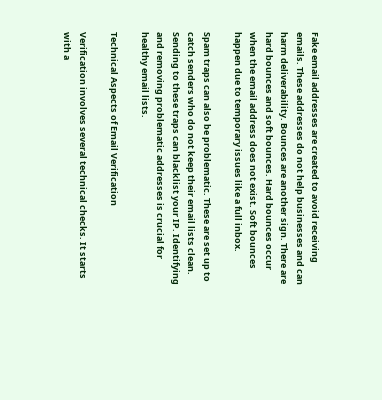Fake email addresses are created to avoid receiving emails. These addresses do not help businesses and can harm deliverability. Bounces are another sign. There are hard bounces and soft bounces. Hard bounces occur when the email address does not exist. Soft bounces happen due to temporary issues like a full inbox.

Spam traps can also be problematic. These are set up to catch senders who do not keep their email lists clean. Sending to these traps can blacklist your IP. Identifying and removing problematic addresses is crucial for healthy email lists.

Technical Aspects of Email Verification

Verification involves several technical checks. It starts with a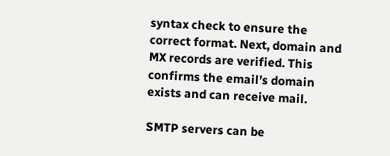syntax check to ensure the correct format. Next, domain and MX records are verified. This confirms the email’s domain exists and can receive mail.

SMTP servers can be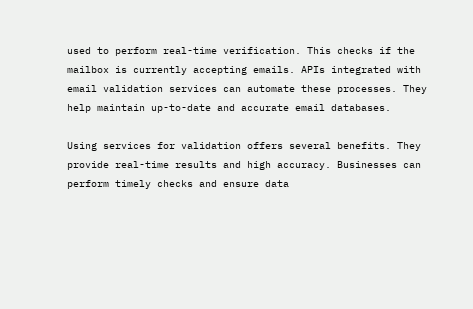used to perform real-time verification. This checks if the mailbox is currently accepting emails. APIs integrated with email validation services can automate these processes. They help maintain up-to-date and accurate email databases.

Using services for validation offers several benefits. They provide real-time results and high accuracy. Businesses can perform timely checks and ensure data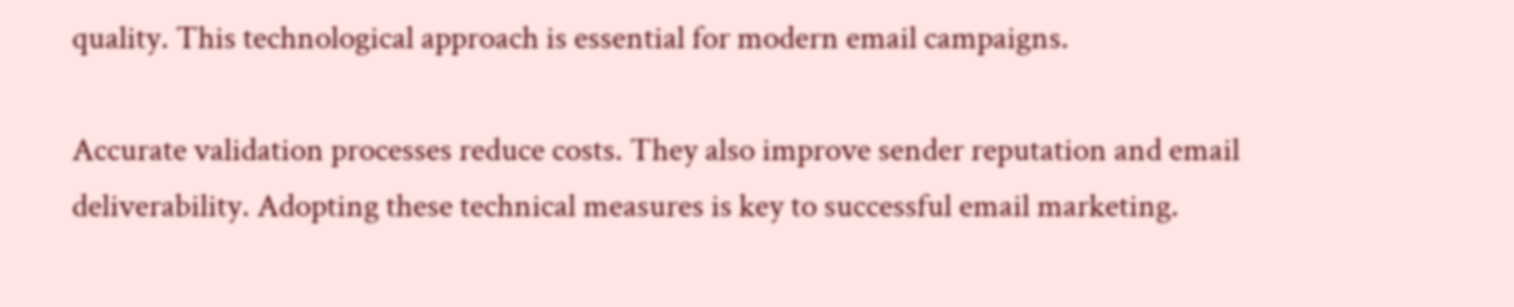quality. This technological approach is essential for modern email campaigns.

Accurate validation processes reduce costs. They also improve sender reputation and email deliverability. Adopting these technical measures is key to successful email marketing.